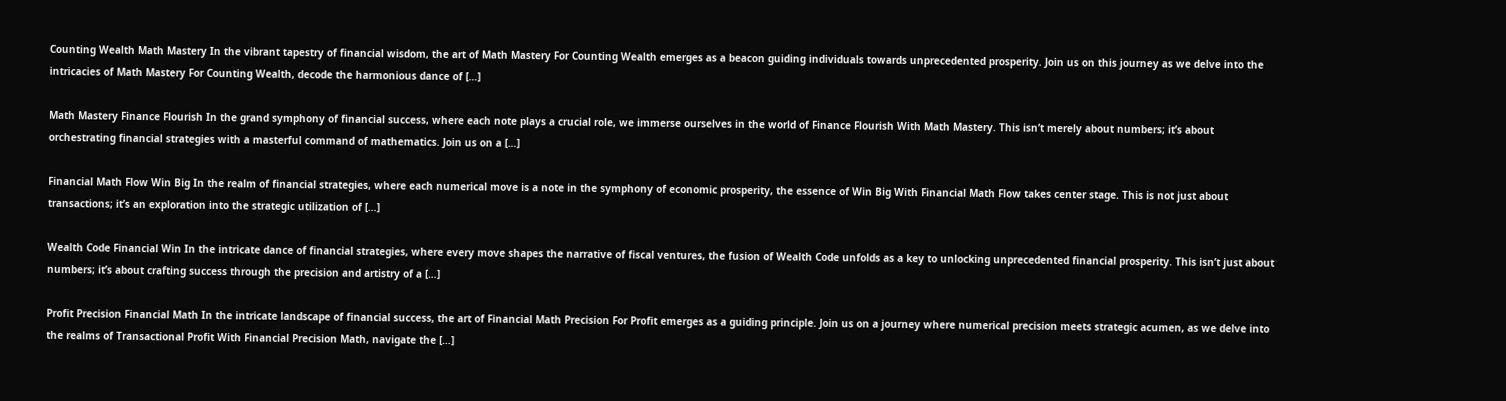Counting Wealth Math Mastery In the vibrant tapestry of financial wisdom, the art of Math Mastery For Counting Wealth emerges as a beacon guiding individuals towards unprecedented prosperity. Join us on this journey as we delve into the intricacies of Math Mastery For Counting Wealth, decode the harmonious dance of […]

Math Mastery Finance Flourish In the grand symphony of financial success, where each note plays a crucial role, we immerse ourselves in the world of Finance Flourish With Math Mastery. This isn’t merely about numbers; it’s about orchestrating financial strategies with a masterful command of mathematics. Join us on a […]

Financial Math Flow Win Big In the realm of financial strategies, where each numerical move is a note in the symphony of economic prosperity, the essence of Win Big With Financial Math Flow takes center stage. This is not just about transactions; it’s an exploration into the strategic utilization of […]

Wealth Code Financial Win In the intricate dance of financial strategies, where every move shapes the narrative of fiscal ventures, the fusion of Wealth Code unfolds as a key to unlocking unprecedented financial prosperity. This isn’t just about numbers; it’s about crafting success through the precision and artistry of a […]

Profit Precision Financial Math In the intricate landscape of financial success, the art of Financial Math Precision For Profit emerges as a guiding principle. Join us on a journey where numerical precision meets strategic acumen, as we delve into the realms of Transactional Profit With Financial Precision Math, navigate the […]